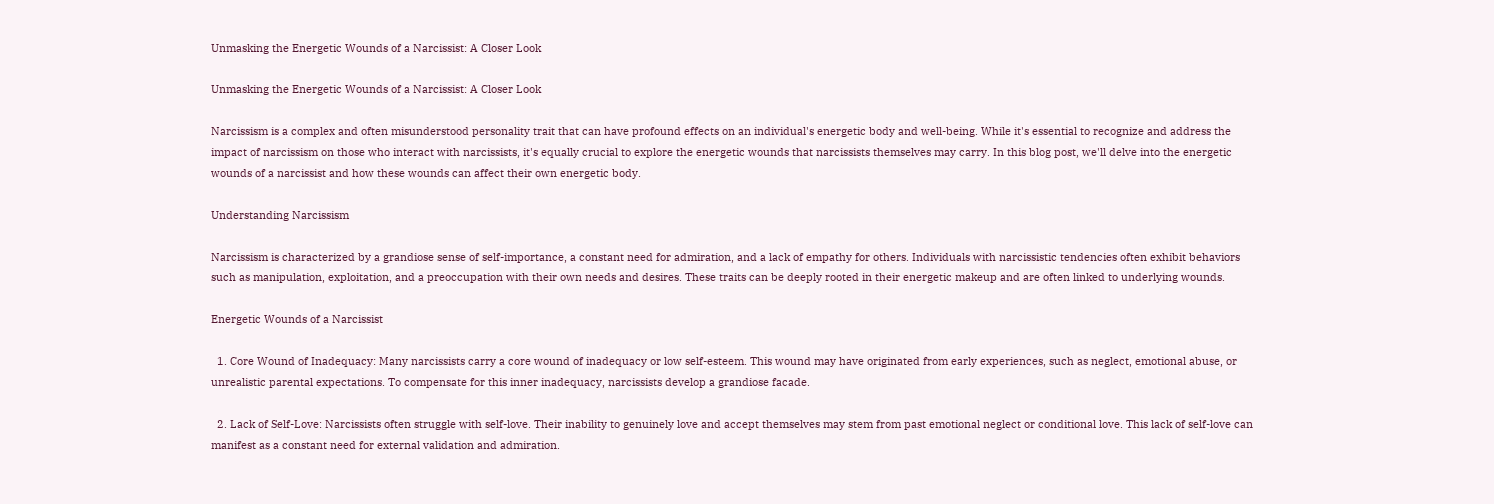Unmasking the Energetic Wounds of a Narcissist: A Closer Look

Unmasking the Energetic Wounds of a Narcissist: A Closer Look

Narcissism is a complex and often misunderstood personality trait that can have profound effects on an individual's energetic body and well-being. While it's essential to recognize and address the impact of narcissism on those who interact with narcissists, it's equally crucial to explore the energetic wounds that narcissists themselves may carry. In this blog post, we'll delve into the energetic wounds of a narcissist and how these wounds can affect their own energetic body.

Understanding Narcissism

Narcissism is characterized by a grandiose sense of self-importance, a constant need for admiration, and a lack of empathy for others. Individuals with narcissistic tendencies often exhibit behaviors such as manipulation, exploitation, and a preoccupation with their own needs and desires. These traits can be deeply rooted in their energetic makeup and are often linked to underlying wounds.

Energetic Wounds of a Narcissist

  1. Core Wound of Inadequacy: Many narcissists carry a core wound of inadequacy or low self-esteem. This wound may have originated from early experiences, such as neglect, emotional abuse, or unrealistic parental expectations. To compensate for this inner inadequacy, narcissists develop a grandiose facade.

  2. Lack of Self-Love: Narcissists often struggle with self-love. Their inability to genuinely love and accept themselves may stem from past emotional neglect or conditional love. This lack of self-love can manifest as a constant need for external validation and admiration.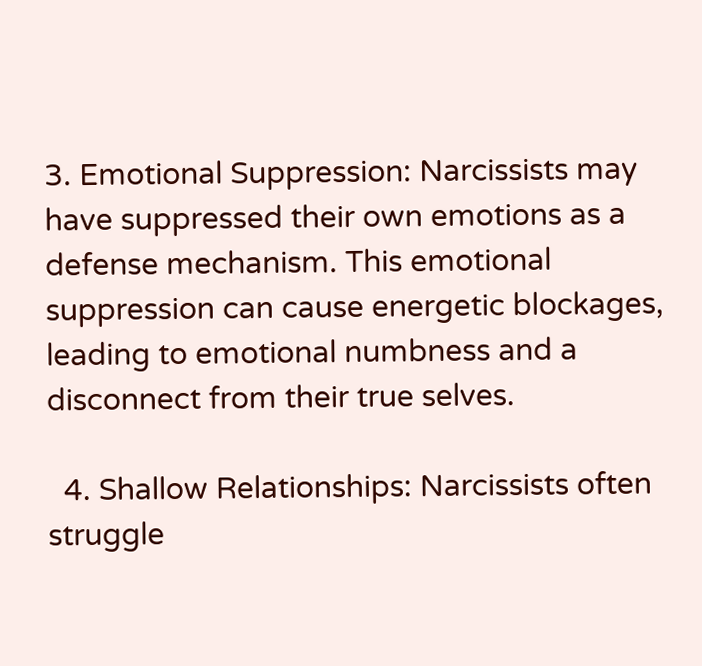3. Emotional Suppression: Narcissists may have suppressed their own emotions as a defense mechanism. This emotional suppression can cause energetic blockages, leading to emotional numbness and a disconnect from their true selves.

  4. Shallow Relationships: Narcissists often struggle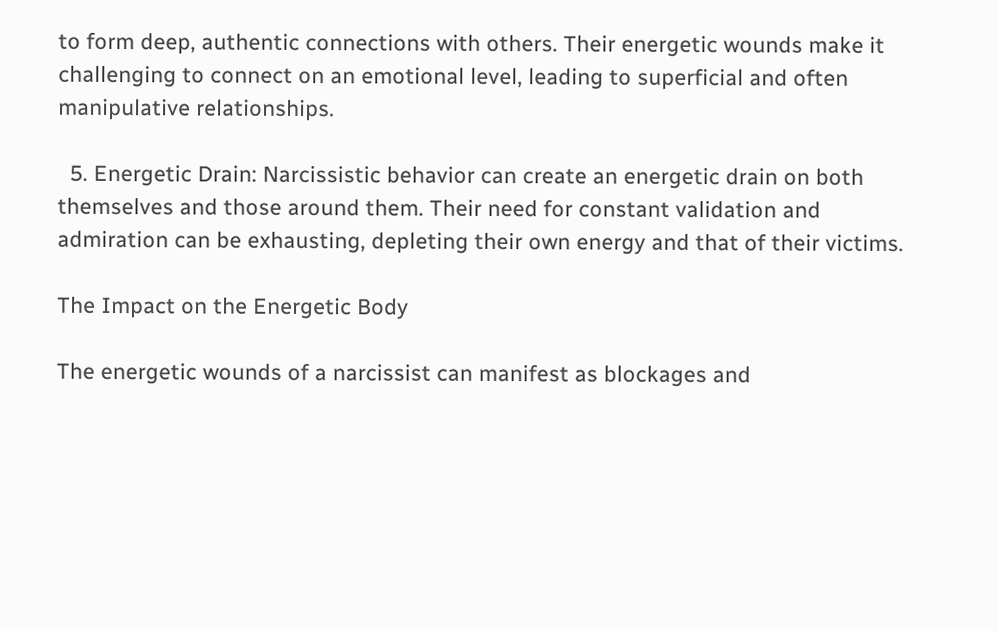to form deep, authentic connections with others. Their energetic wounds make it challenging to connect on an emotional level, leading to superficial and often manipulative relationships.

  5. Energetic Drain: Narcissistic behavior can create an energetic drain on both themselves and those around them. Their need for constant validation and admiration can be exhausting, depleting their own energy and that of their victims.

The Impact on the Energetic Body

The energetic wounds of a narcissist can manifest as blockages and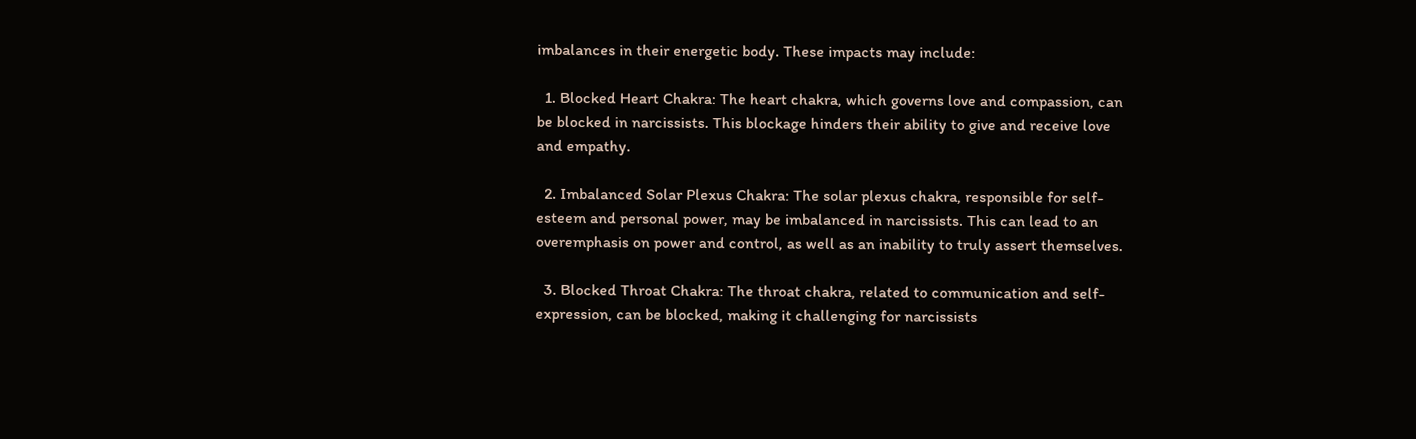imbalances in their energetic body. These impacts may include:

  1. Blocked Heart Chakra: The heart chakra, which governs love and compassion, can be blocked in narcissists. This blockage hinders their ability to give and receive love and empathy.

  2. Imbalanced Solar Plexus Chakra: The solar plexus chakra, responsible for self-esteem and personal power, may be imbalanced in narcissists. This can lead to an overemphasis on power and control, as well as an inability to truly assert themselves.

  3. Blocked Throat Chakra: The throat chakra, related to communication and self-expression, can be blocked, making it challenging for narcissists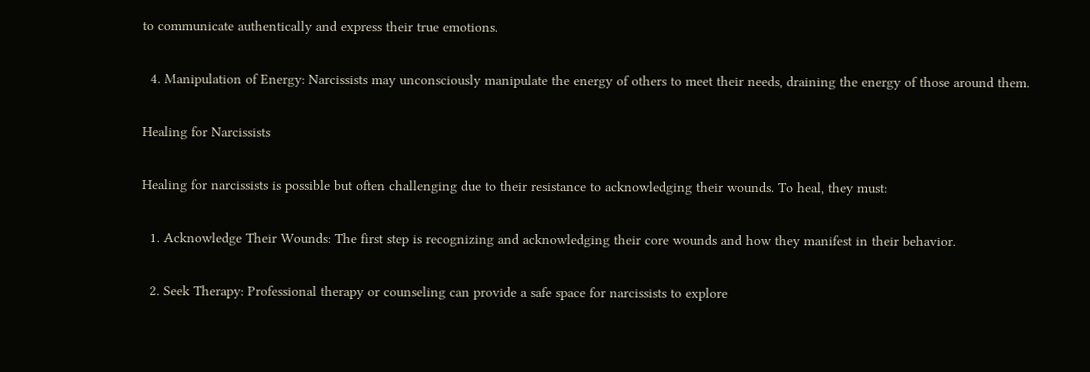to communicate authentically and express their true emotions.

  4. Manipulation of Energy: Narcissists may unconsciously manipulate the energy of others to meet their needs, draining the energy of those around them.

Healing for Narcissists

Healing for narcissists is possible but often challenging due to their resistance to acknowledging their wounds. To heal, they must:

  1. Acknowledge Their Wounds: The first step is recognizing and acknowledging their core wounds and how they manifest in their behavior.

  2. Seek Therapy: Professional therapy or counseling can provide a safe space for narcissists to explore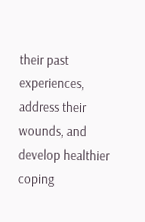their past experiences, address their wounds, and develop healthier coping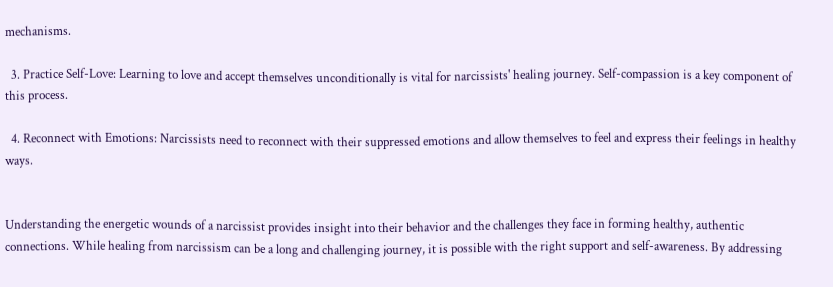mechanisms.

  3. Practice Self-Love: Learning to love and accept themselves unconditionally is vital for narcissists' healing journey. Self-compassion is a key component of this process.

  4. Reconnect with Emotions: Narcissists need to reconnect with their suppressed emotions and allow themselves to feel and express their feelings in healthy ways.


Understanding the energetic wounds of a narcissist provides insight into their behavior and the challenges they face in forming healthy, authentic connections. While healing from narcissism can be a long and challenging journey, it is possible with the right support and self-awareness. By addressing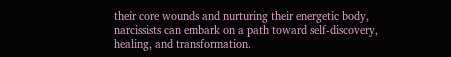their core wounds and nurturing their energetic body, narcissists can embark on a path toward self-discovery, healing, and transformation.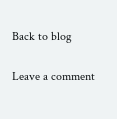Back to blog

Leave a comment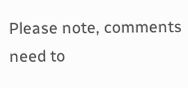Please note, comments need to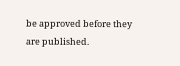be approved before they are published.